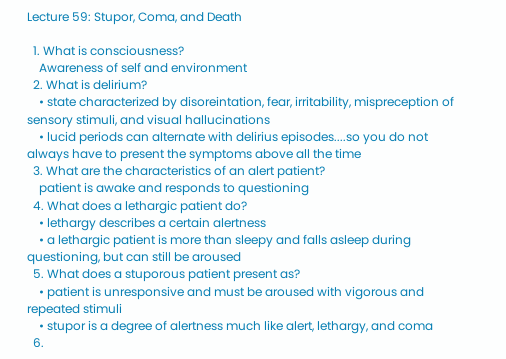Lecture 59: Stupor, Coma, and Death

  1. What is consciousness?
    Awareness of self and environment
  2. What is delirium?
    • state characterized by disoreintation, fear, irritability, mispreception of sensory stimuli, and visual hallucinations
    • lucid periods can alternate with delirius episodes....so you do not always have to present the symptoms above all the time
  3. What are the characteristics of an alert patient?
    patient is awake and responds to questioning
  4. What does a lethargic patient do?
    • lethargy describes a certain alertness
    • a lethargic patient is more than sleepy and falls asleep during questioning, but can still be aroused
  5. What does a stuporous patient present as?
    • patient is unresponsive and must be aroused with vigorous and repeated stimuli
    • stupor is a degree of alertness much like alert, lethargy, and coma
  6.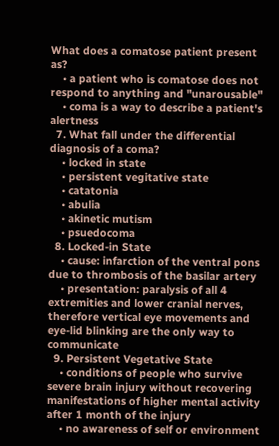What does a comatose patient present as?
    • a patient who is comatose does not respond to anything and "unarousable"
    • coma is a way to describe a patient's alertness
  7. What fall under the differential diagnosis of a coma?
    • locked in state
    • persistent vegitative state
    • catatonia
    • abulia
    • akinetic mutism
    • psuedocoma
  8. Locked-in State
    • cause: infarction of the ventral pons due to thrombosis of the basilar artery
    • presentation: paralysis of all 4 extremities and lower cranial nerves, therefore vertical eye movements and eye-lid blinking are the only way to communicate
  9. Persistent Vegetative State
    • conditions of people who survive severe brain injury without recovering manifestations of higher mental activity after 1 month of the injury
    • no awareness of self or environment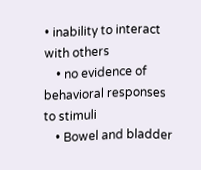• inability to interact with others
    • no evidence of behavioral responses to stimuli
    • Bowel and bladder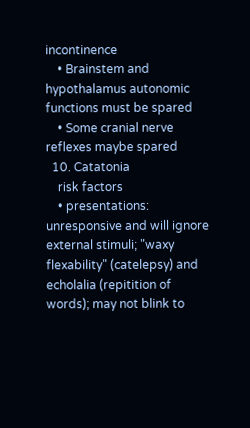incontinence
    • Brainstem and hypothalamus autonomic functions must be spared
    • Some cranial nerve reflexes maybe spared
  10. Catatonia
    risk factors
    • presentations: unresponsive and will ignore external stimuli; "waxy flexability" (catelepsy) and echolalia (repitition of words); may not blink to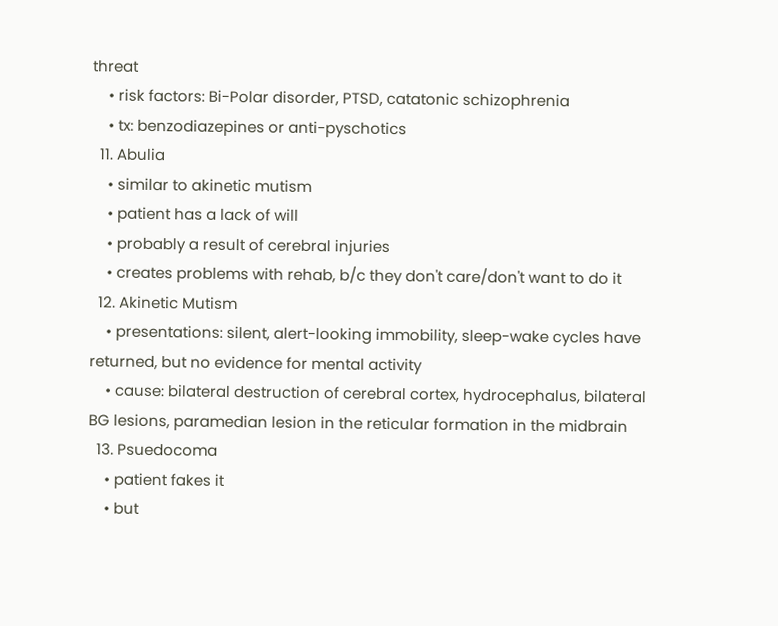threat
    • risk factors: Bi-Polar disorder, PTSD, catatonic schizophrenia
    • tx: benzodiazepines or anti-pyschotics
  11. Abulia
    • similar to akinetic mutism
    • patient has a lack of will
    • probably a result of cerebral injuries
    • creates problems with rehab, b/c they don't care/don't want to do it
  12. Akinetic Mutism
    • presentations: silent, alert-looking immobility, sleep-wake cycles have returned, but no evidence for mental activity
    • cause: bilateral destruction of cerebral cortex, hydrocephalus, bilateral BG lesions, paramedian lesion in the reticular formation in the midbrain
  13. Psuedocoma
    • patient fakes it
    • but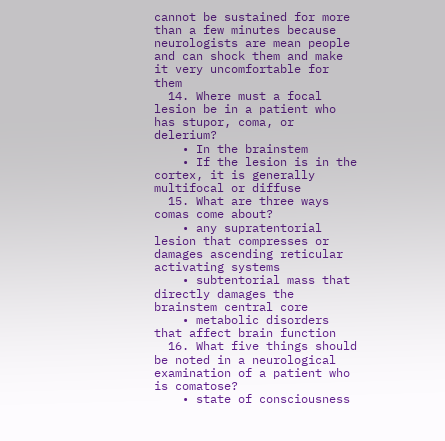cannot be sustained for more than a few minutes because neurologists are mean people and can shock them and make it very uncomfortable for them
  14. Where must a focal lesion be in a patient who has stupor, coma, or delerium?
    • In the brainstem
    • If the lesion is in the cortex, it is generally multifocal or diffuse
  15. What are three ways comas come about?
    • any supratentorial lesion that compresses or damages ascending reticular activating systems
    • subtentorial mass that directly damages the brainstem central core
    • metabolic disorders that affect brain function
  16. What five things should be noted in a neurological examination of a patient who is comatose?
    • state of consciousness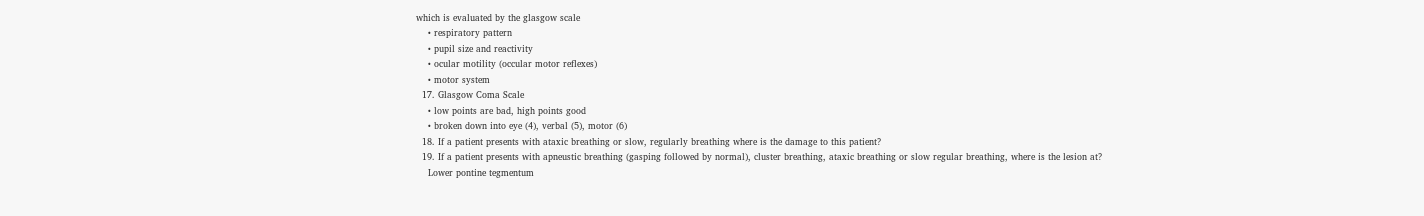which is evaluated by the glasgow scale
    • respiratory pattern
    • pupil size and reactivity
    • ocular motility (occular motor reflexes)
    • motor system
  17. Glasgow Coma Scale
    • low points are bad, high points good
    • broken down into eye (4), verbal (5), motor (6)
  18. If a patient presents with ataxic breathing or slow, regularly breathing where is the damage to this patient?
  19. If a patient presents with apneustic breathing (gasping followed by normal), cluster breathing, ataxic breathing or slow regular breathing, where is the lesion at?
    Lower pontine tegmentum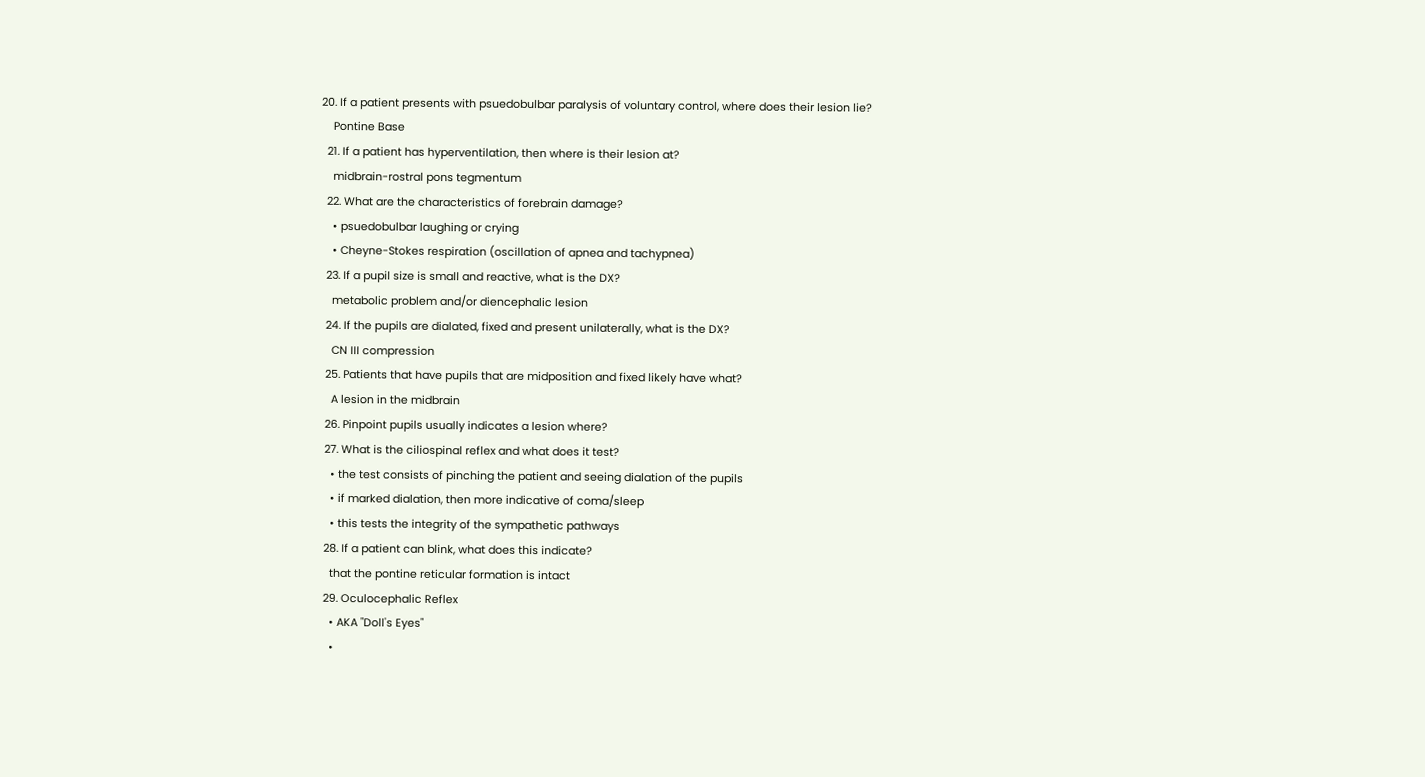20. If a patient presents with psuedobulbar paralysis of voluntary control, where does their lesion lie?
    Pontine Base
  21. If a patient has hyperventilation, then where is their lesion at?
    midbrain-rostral pons tegmentum
  22. What are the characteristics of forebrain damage?
    • psuedobulbar laughing or crying
    • Cheyne-Stokes respiration (oscillation of apnea and tachypnea)
  23. If a pupil size is small and reactive, what is the DX?
    metabolic problem and/or diencephalic lesion
  24. If the pupils are dialated, fixed and present unilaterally, what is the DX?
    CN III compression
  25. Patients that have pupils that are midposition and fixed likely have what?
    A lesion in the midbrain
  26. Pinpoint pupils usually indicates a lesion where?
  27. What is the ciliospinal reflex and what does it test?
    • the test consists of pinching the patient and seeing dialation of the pupils
    • if marked dialation, then more indicative of coma/sleep
    • this tests the integrity of the sympathetic pathways
  28. If a patient can blink, what does this indicate?
    that the pontine reticular formation is intact
  29. Oculocephalic Reflex
    • AKA "Doll's Eyes"
    •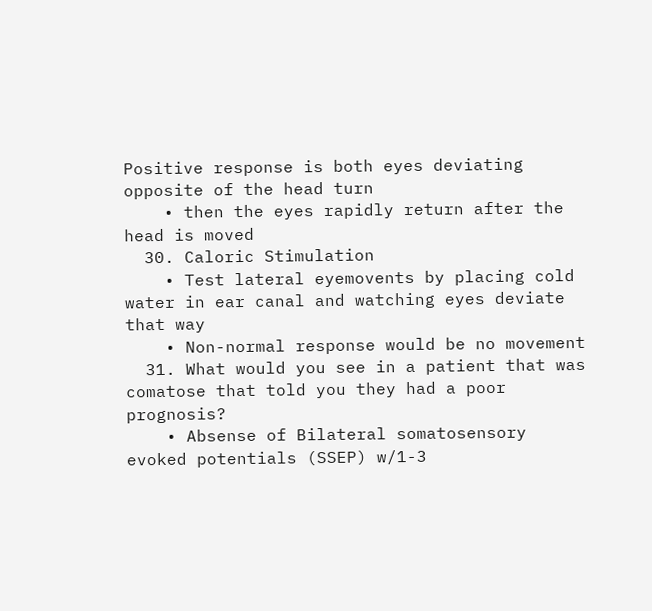Positive response is both eyes deviating opposite of the head turn
    • then the eyes rapidly return after the head is moved
  30. Caloric Stimulation
    • Test lateral eyemovents by placing cold water in ear canal and watching eyes deviate that way
    • Non-normal response would be no movement
  31. What would you see in a patient that was comatose that told you they had a poor prognosis?
    • Absense of Bilateral somatosensory evoked potentials (SSEP) w/1-3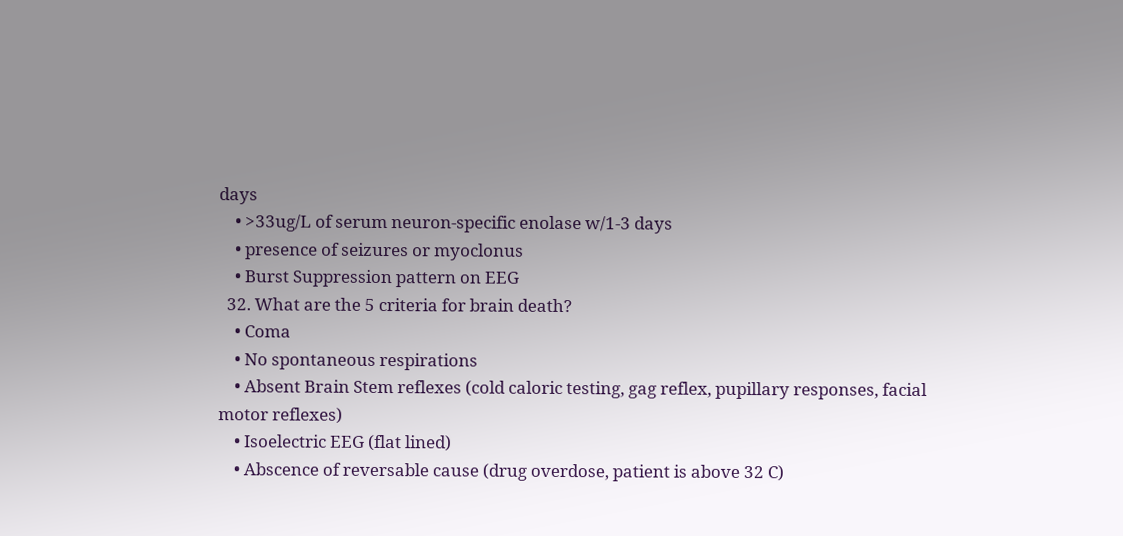days
    • >33ug/L of serum neuron-specific enolase w/1-3 days
    • presence of seizures or myoclonus
    • Burst Suppression pattern on EEG
  32. What are the 5 criteria for brain death?
    • Coma
    • No spontaneous respirations
    • Absent Brain Stem reflexes (cold caloric testing, gag reflex, pupillary responses, facial motor reflexes)
    • Isoelectric EEG (flat lined)
    • Abscence of reversable cause (drug overdose, patient is above 32 C)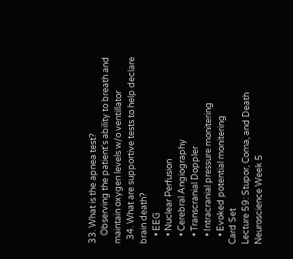33. What is the apnea test?
    Observing the patient's ability to breath and maintain oxygen levels w/o ventillator
  34. What are supportive tests to help declare brain death?
    • EEG
    • Nuclear Perfusion
    • Cerebral Angiography
    • Transcranial Doppler
    • Intracranial pressure monitering
    • Evoked potential monitering
Card Set
Lecture 59: Stupor, Coma, and Death
Neuroscience Week 5